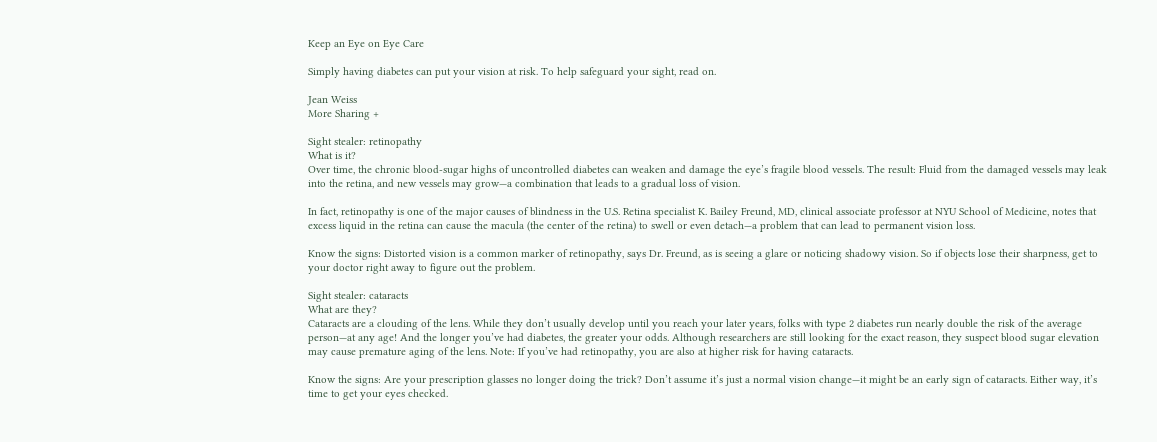Keep an Eye on Eye Care

Simply having diabetes can put your vision at risk. To help safeguard your sight, read on.

Jean Weiss
More Sharing +

Sight stealer: retinopathy
What is it?
Over time, the chronic blood-sugar highs of uncontrolled diabetes can weaken and damage the eye’s fragile blood vessels. The result: Fluid from the damaged vessels may leak into the retina, and new vessels may grow—a combination that leads to a gradual loss of vision.

In fact, retinopathy is one of the major causes of blindness in the U.S. Retina specialist K. Bailey Freund, MD, clinical associate professor at NYU School of Medicine, notes that excess liquid in the retina can cause the macula (the center of the retina) to swell or even detach—a problem that can lead to permanent vision loss.

Know the signs: Distorted vision is a common marker of retinopathy, says Dr. Freund, as is seeing a glare or noticing shadowy vision. So if objects lose their sharpness, get to your doctor right away to figure out the problem.

Sight stealer: cataracts
What are they?
Cataracts are a clouding of the lens. While they don’t usually develop until you reach your later years, folks with type 2 diabetes run nearly double the risk of the average person—at any age! And the longer you’ve had diabetes, the greater your odds. Although researchers are still looking for the exact reason, they suspect blood sugar elevation may cause premature aging of the lens. Note: If you’ve had retinopathy, you are also at higher risk for having cataracts.

Know the signs: Are your prescription glasses no longer doing the trick? Don’t assume it’s just a normal vision change—it might be an early sign of cataracts. Either way, it’s time to get your eyes checked.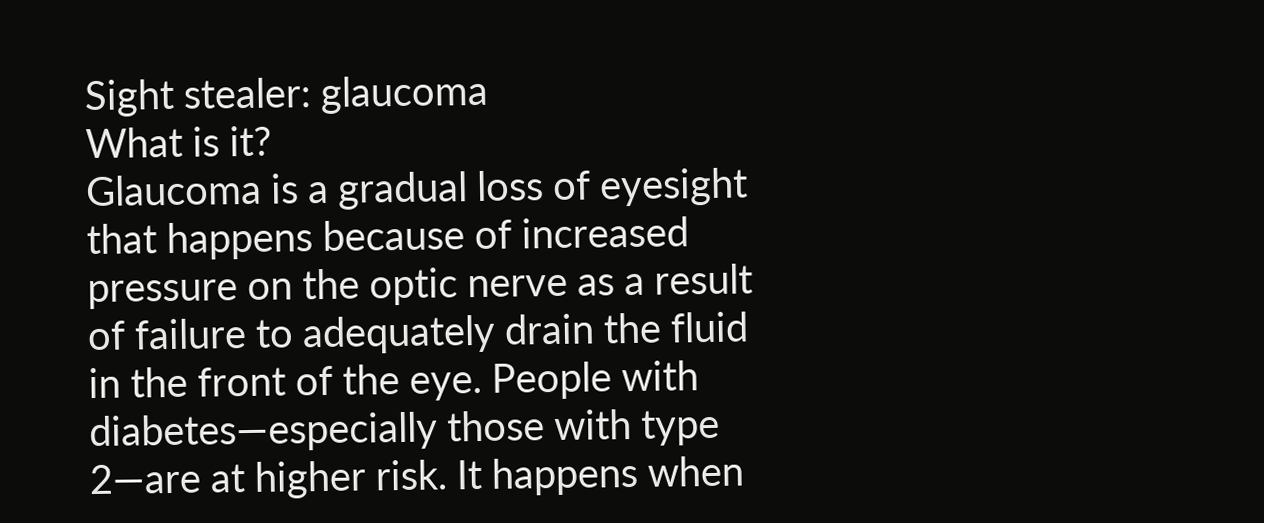Sight stealer: glaucoma
What is it?
Glaucoma is a gradual loss of eyesight that happens because of increased pressure on the optic nerve as a result of failure to adequately drain the fluid in the front of the eye. People with diabetes—especially those with type 2—are at higher risk. It happens when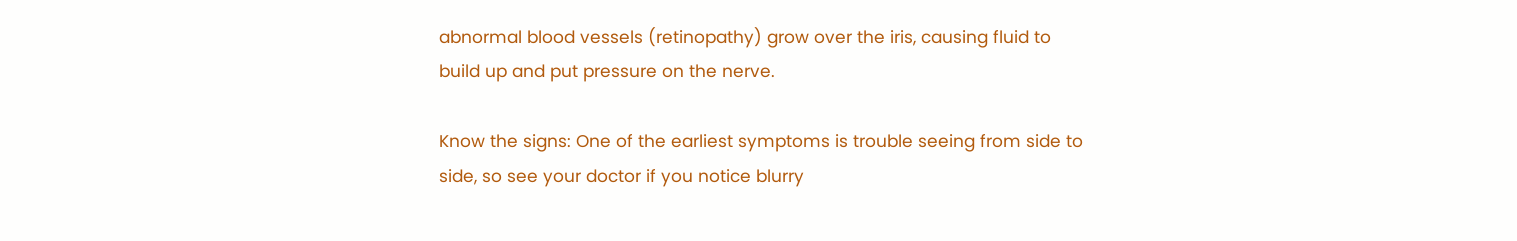abnormal blood vessels (retinopathy) grow over the iris, causing fluid to build up and put pressure on the nerve.

Know the signs: One of the earliest symptoms is trouble seeing from side to side, so see your doctor if you notice blurry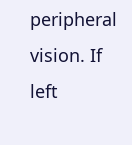peripheral vision. If left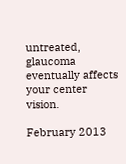untreated, glaucoma eventually affects your center vision.

February 2013